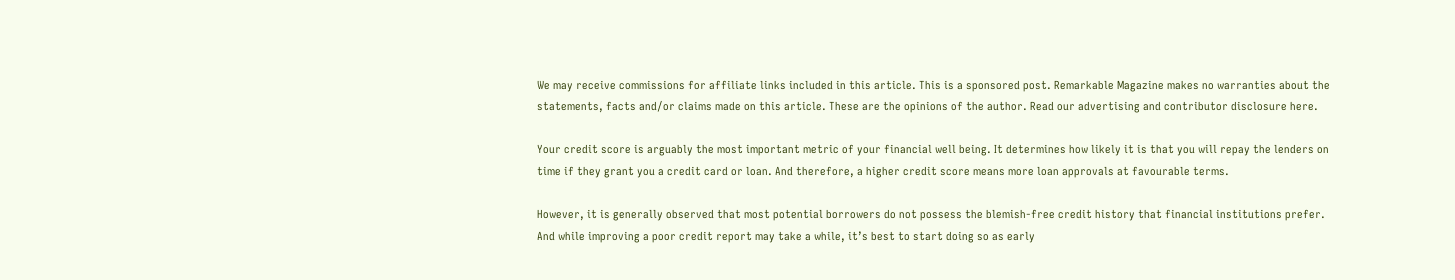We may receive commissions for affiliate links included in this article. This is a sponsored post. Remarkable Magazine makes no warranties about the statements, facts and/or claims made on this article. These are the opinions of the author. Read our advertising and contributor disclosure here.

Your credit score is arguably the most important metric of your financial well being. It determines how likely it is that you will repay the lenders on time if they grant you a credit card or loan. And therefore, a higher credit score means more loan approvals at favourable terms.

However, it is generally observed that most potential borrowers do not possess the blemish-free credit history that financial institutions prefer. And while improving a poor credit report may take a while, it’s best to start doing so as early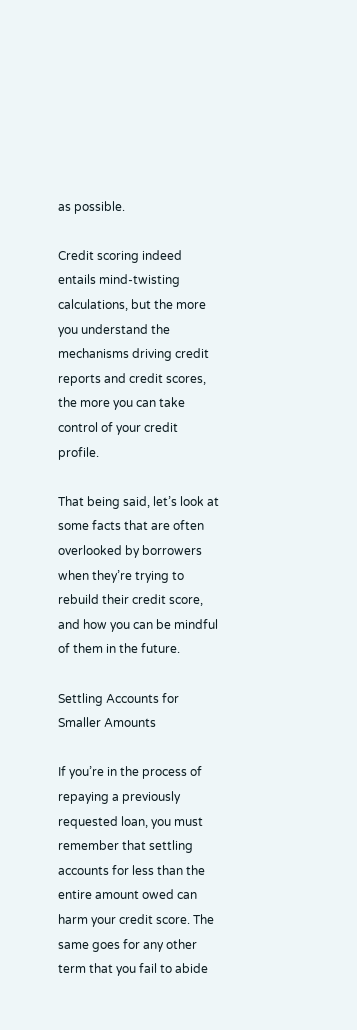as possible.

Credit scoring indeed entails mind-twisting calculations, but the more you understand the mechanisms driving credit reports and credit scores, the more you can take control of your credit profile.

That being said, let’s look at some facts that are often overlooked by borrowers when they’re trying to rebuild their credit score, and how you can be mindful of them in the future.

Settling Accounts for Smaller Amounts

If you’re in the process of repaying a previously requested loan, you must remember that settling accounts for less than the entire amount owed can harm your credit score. The same goes for any other term that you fail to abide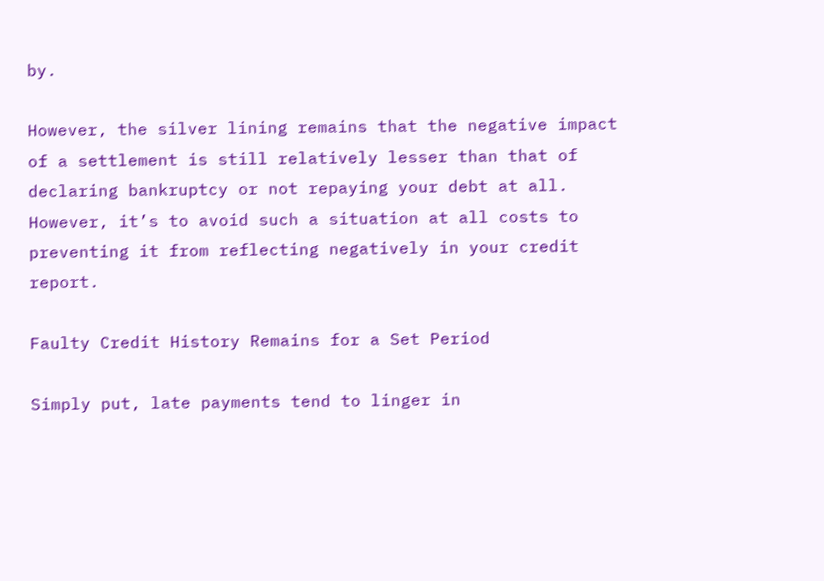by.

However, the silver lining remains that the negative impact of a settlement is still relatively lesser than that of declaring bankruptcy or not repaying your debt at all. However, it’s to avoid such a situation at all costs to preventing it from reflecting negatively in your credit report.

Faulty Credit History Remains for a Set Period

Simply put, late payments tend to linger in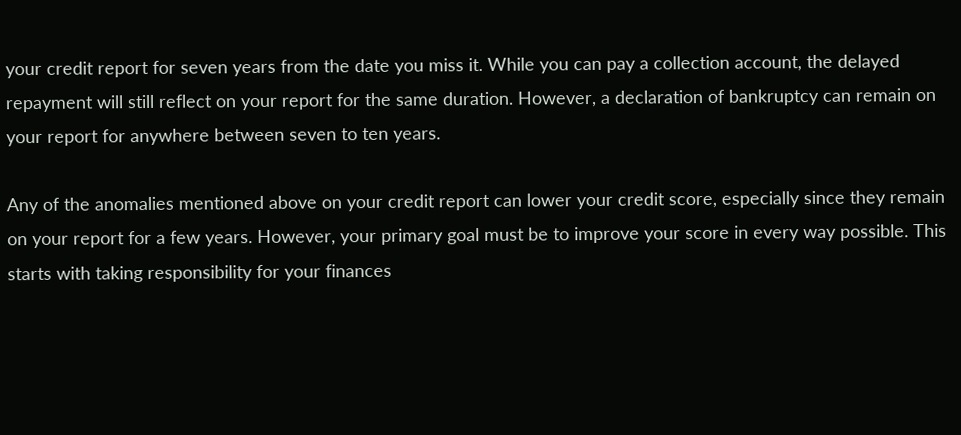your credit report for seven years from the date you miss it. While you can pay a collection account, the delayed repayment will still reflect on your report for the same duration. However, a declaration of bankruptcy can remain on your report for anywhere between seven to ten years.

Any of the anomalies mentioned above on your credit report can lower your credit score, especially since they remain on your report for a few years. However, your primary goal must be to improve your score in every way possible. This starts with taking responsibility for your finances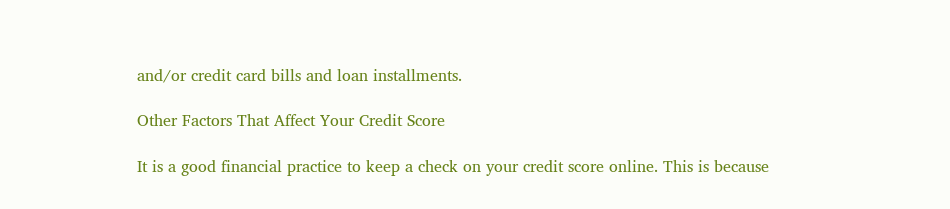and/or credit card bills and loan installments.

Other Factors That Affect Your Credit Score

It is a good financial practice to keep a check on your credit score online. This is because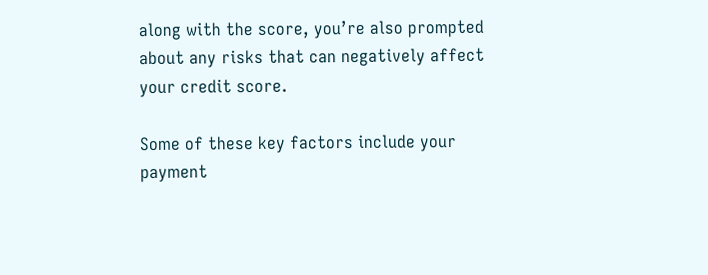along with the score, you’re also prompted about any risks that can negatively affect your credit score.

Some of these key factors include your payment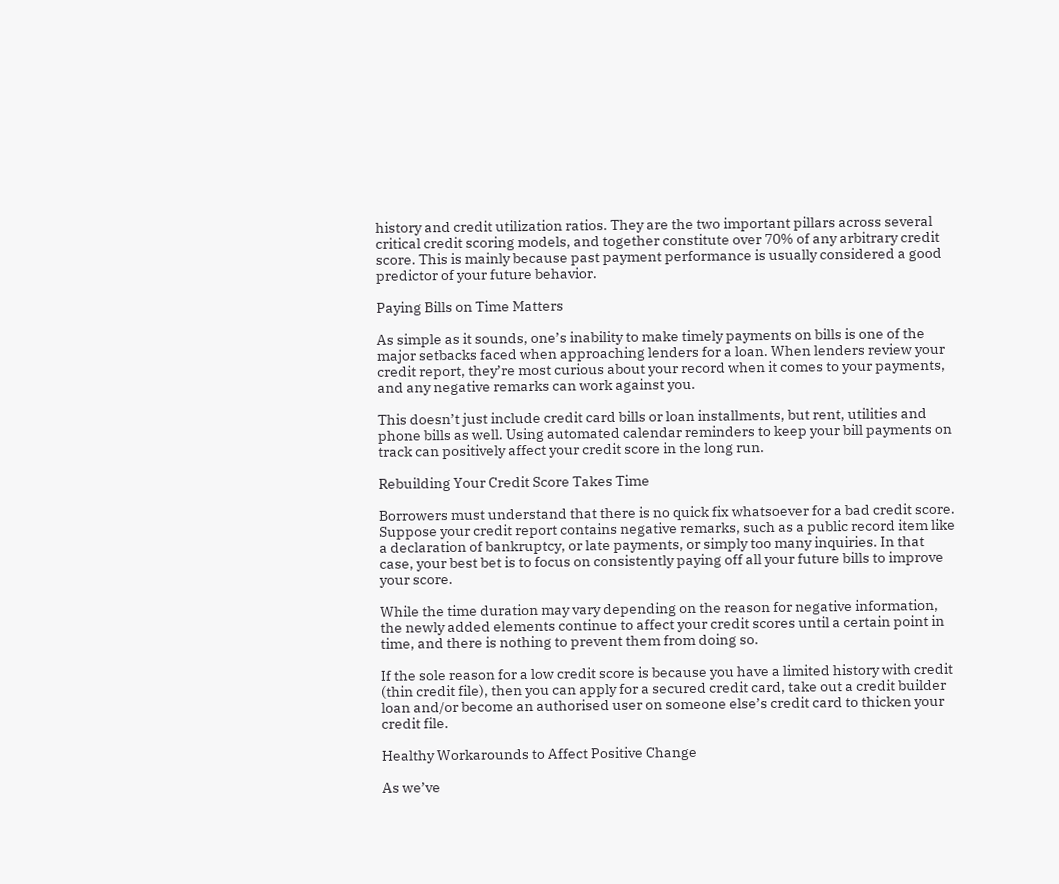history and credit utilization ratios. They are the two important pillars across several critical credit scoring models, and together constitute over 70% of any arbitrary credit score. This is mainly because past payment performance is usually considered a good predictor of your future behavior.

Paying Bills on Time Matters

As simple as it sounds, one’s inability to make timely payments on bills is one of the major setbacks faced when approaching lenders for a loan. When lenders review your credit report, they’re most curious about your record when it comes to your payments, and any negative remarks can work against you.

This doesn’t just include credit card bills or loan installments, but rent, utilities and phone bills as well. Using automated calendar reminders to keep your bill payments on track can positively affect your credit score in the long run.

Rebuilding Your Credit Score Takes Time

Borrowers must understand that there is no quick fix whatsoever for a bad credit score. Suppose your credit report contains negative remarks, such as a public record item like a declaration of bankruptcy, or late payments, or simply too many inquiries. In that case, your best bet is to focus on consistently paying off all your future bills to improve your score.

While the time duration may vary depending on the reason for negative information, the newly added elements continue to affect your credit scores until a certain point in time, and there is nothing to prevent them from doing so.

If the sole reason for a low credit score is because you have a limited history with credit (thin credit file), then you can apply for a secured credit card, take out a credit builder loan and/or become an authorised user on someone else’s credit card to thicken your credit file.

Healthy Workarounds to Affect Positive Change

As we’ve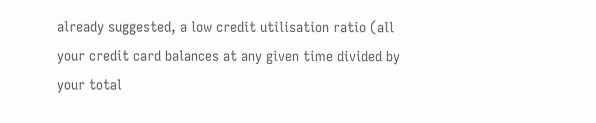already suggested, a low credit utilisation ratio (all your credit card balances at any given time divided by your total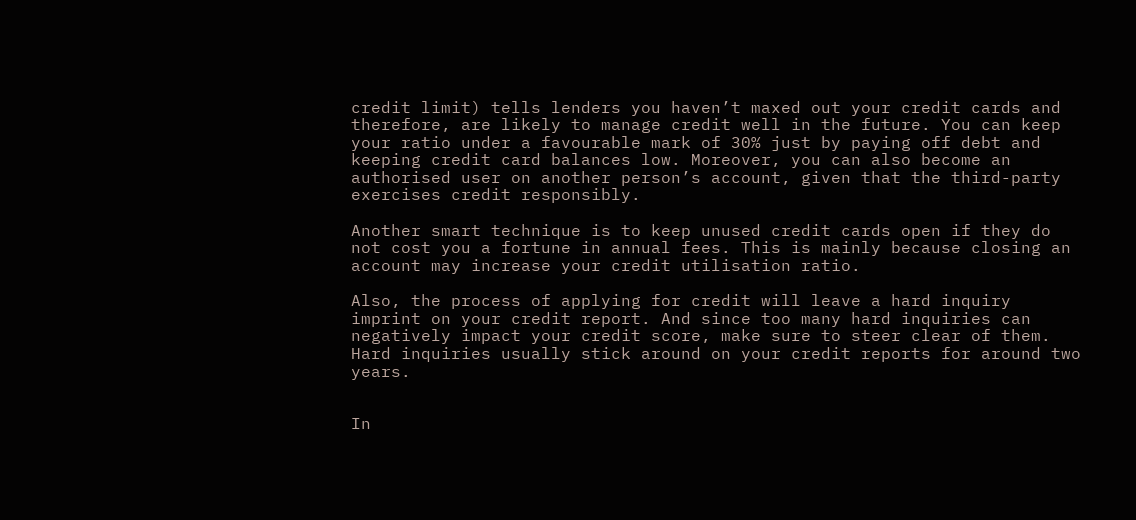credit limit) tells lenders you haven’t maxed out your credit cards and therefore, are likely to manage credit well in the future. You can keep your ratio under a favourable mark of 30% just by paying off debt and keeping credit card balances low. Moreover, you can also become an authorised user on another person’s account, given that the third-party exercises credit responsibly.

Another smart technique is to keep unused credit cards open if they do not cost you a fortune in annual fees. This is mainly because closing an account may increase your credit utilisation ratio.

Also, the process of applying for credit will leave a hard inquiry imprint on your credit report. And since too many hard inquiries can negatively impact your credit score, make sure to steer clear of them. Hard inquiries usually stick around on your credit reports for around two years.


In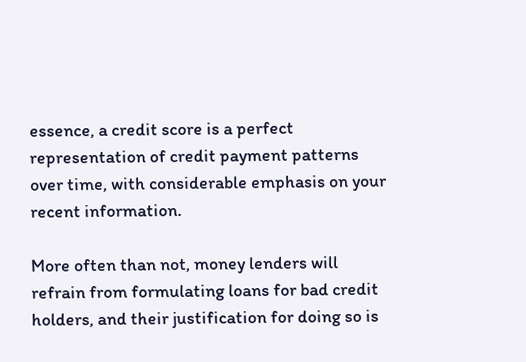essence, a credit score is a perfect representation of credit payment patterns over time, with considerable emphasis on your recent information.

More often than not, money lenders will refrain from formulating loans for bad credit holders, and their justification for doing so is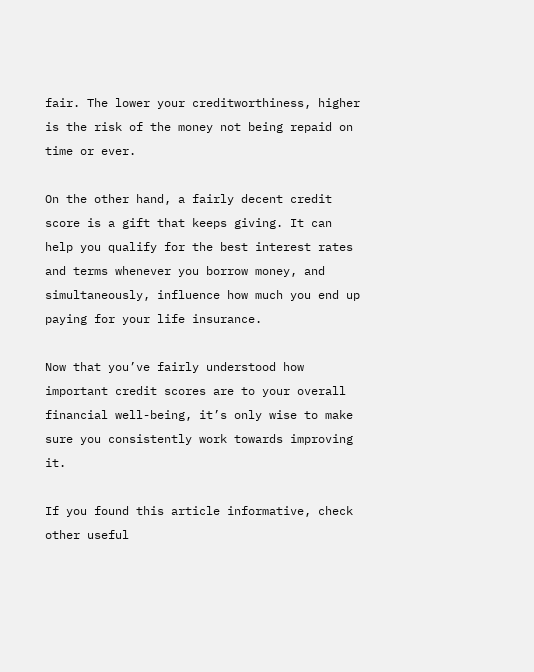fair. The lower your creditworthiness, higher is the risk of the money not being repaid on time or ever.

On the other hand, a fairly decent credit score is a gift that keeps giving. It can help you qualify for the best interest rates and terms whenever you borrow money, and simultaneously, influence how much you end up paying for your life insurance.

Now that you’ve fairly understood how important credit scores are to your overall financial well-being, it’s only wise to make sure you consistently work towards improving it.

If you found this article informative, check other useful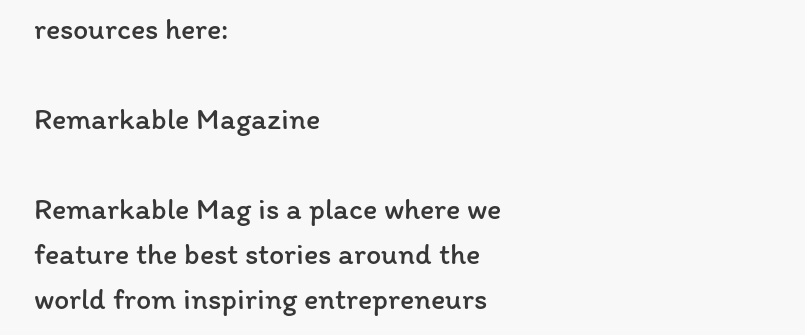resources here:

Remarkable Magazine

Remarkable Mag is a place where we feature the best stories around the world from inspiring entrepreneurs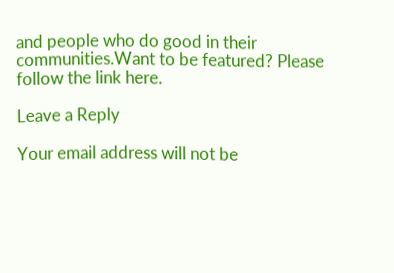and people who do good in their communities.Want to be featured? Please follow the link here.

Leave a Reply

Your email address will not be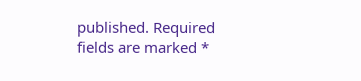published. Required fields are marked *